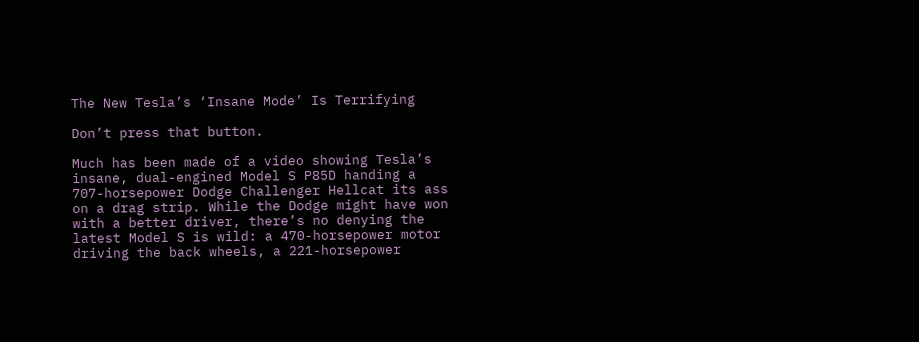The New Tesla’s ‘Insane Mode’ Is Terrifying

Don’t press that button.

Much has been made of a video showing Tesla’s insane, dual-engined Model S P85D handing a 707-horsepower Dodge Challenger Hellcat its ass on a drag strip. While the Dodge might have won with a better driver, there’s no denying the latest Model S is wild: a 470-horsepower motor driving the back wheels, a 221-horsepower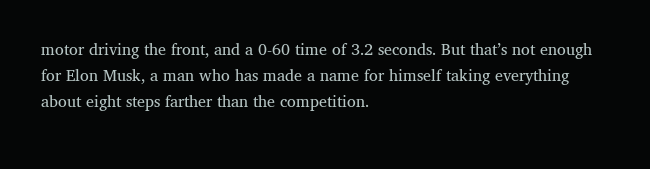motor driving the front, and a 0-60 time of 3.2 seconds. But that’s not enough for Elon Musk, a man who has made a name for himself taking everything about eight steps farther than the competition.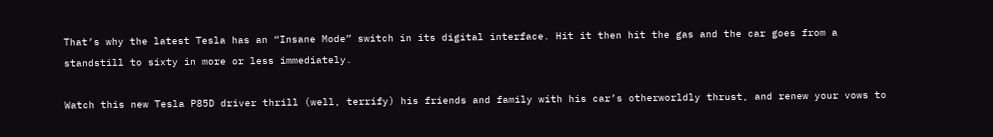That’s why the latest Tesla has an “Insane Mode” switch in its digital interface. Hit it then hit the gas and the car goes from a standstill to sixty in more or less immediately.

Watch this new Tesla P85D driver thrill (well, terrify) his friends and family with his car’s otherworldly thrust, and renew your vows to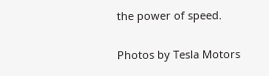the power of speed.

Photos by Tesla Motors